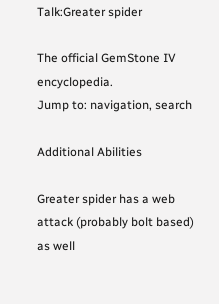Talk:Greater spider

The official GemStone IV encyclopedia.
Jump to: navigation, search

Additional Abilities

Greater spider has a web attack (probably bolt based) as well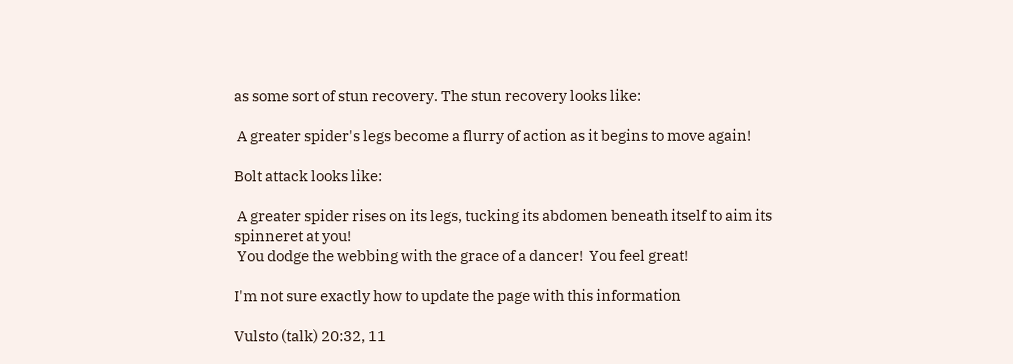as some sort of stun recovery. The stun recovery looks like:

 A greater spider's legs become a flurry of action as it begins to move again!

Bolt attack looks like:

 A greater spider rises on its legs, tucking its abdomen beneath itself to aim its spinneret at you!
 You dodge the webbing with the grace of a dancer!  You feel great!

I'm not sure exactly how to update the page with this information

Vulsto (talk) 20:32, 11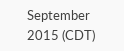September 2015 (CDT)